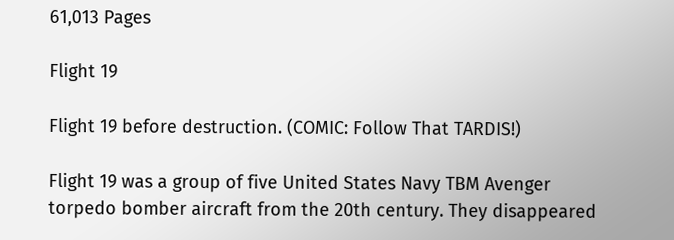61,013 Pages

Flight 19

Flight 19 before destruction. (COMIC: Follow That TARDIS!)

Flight 19 was a group of five United States Navy TBM Avenger torpedo bomber aircraft from the 20th century. They disappeared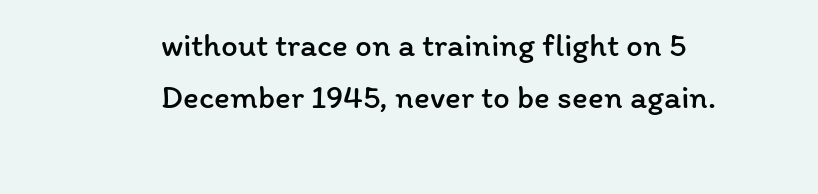without trace on a training flight on 5 December 1945, never to be seen again.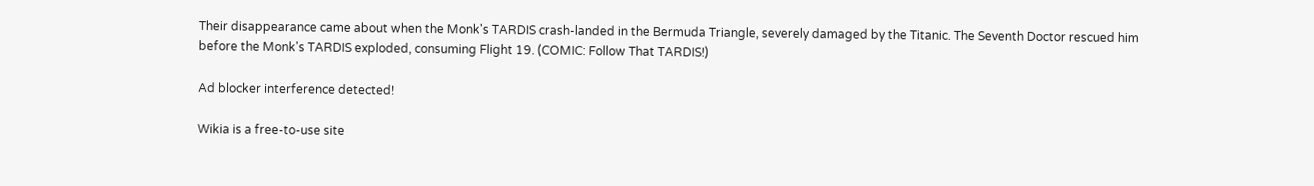Their disappearance came about when the Monk's TARDIS crash-landed in the Bermuda Triangle, severely damaged by the Titanic. The Seventh Doctor rescued him before the Monk's TARDIS exploded, consuming Flight 19. (COMIC: Follow That TARDIS!)

Ad blocker interference detected!

Wikia is a free-to-use site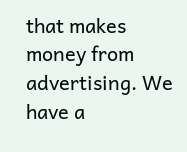that makes money from advertising. We have a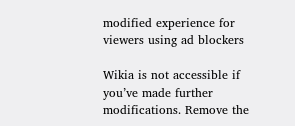modified experience for viewers using ad blockers

Wikia is not accessible if you’ve made further modifications. Remove the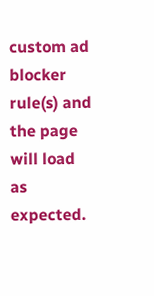custom ad blocker rule(s) and the page will load as expected.